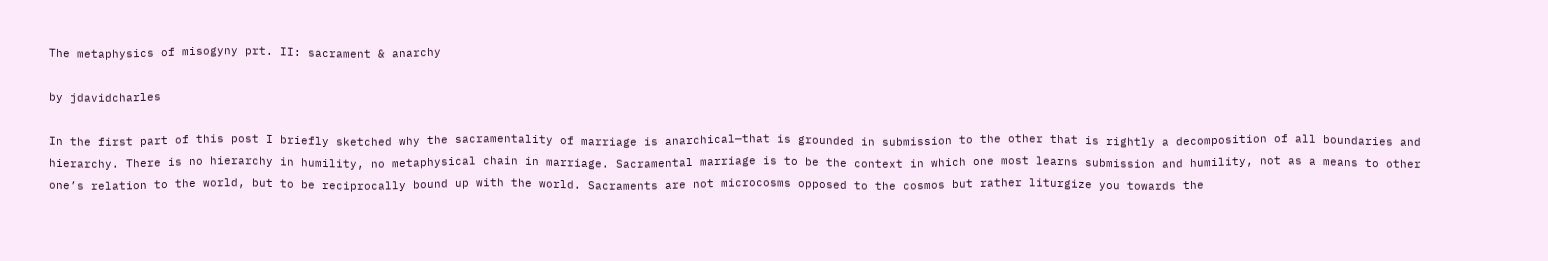The metaphysics of misogyny prt. II: sacrament & anarchy

by jdavidcharles

In the first part of this post I briefly sketched why the sacramentality of marriage is anarchical—that is grounded in submission to the other that is rightly a decomposition of all boundaries and hierarchy. There is no hierarchy in humility, no metaphysical chain in marriage. Sacramental marriage is to be the context in which one most learns submission and humility, not as a means to other one’s relation to the world, but to be reciprocally bound up with the world. Sacraments are not microcosms opposed to the cosmos but rather liturgize you towards the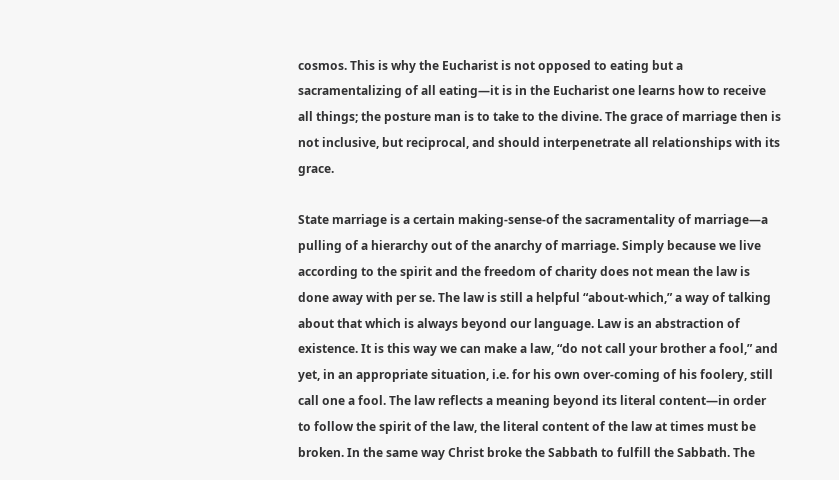cosmos. This is why the Eucharist is not opposed to eating but a sacramentalizing of all eating—it is in the Eucharist one learns how to receive all things; the posture man is to take to the divine. The grace of marriage then is not inclusive, but reciprocal, and should interpenetrate all relationships with its grace.

State marriage is a certain making-sense-of the sacramentality of marriage—a pulling of a hierarchy out of the anarchy of marriage. Simply because we live according to the spirit and the freedom of charity does not mean the law is done away with per se. The law is still a helpful “about-which,” a way of talking about that which is always beyond our language. Law is an abstraction of existence. It is this way we can make a law, “do not call your brother a fool,” and yet, in an appropriate situation, i.e. for his own over-coming of his foolery, still call one a fool. The law reflects a meaning beyond its literal content—in order to follow the spirit of the law, the literal content of the law at times must be broken. In the same way Christ broke the Sabbath to fulfill the Sabbath. The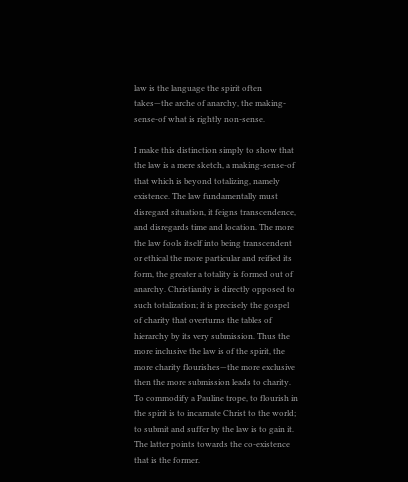law is the language the spirit often takes—the arche of anarchy, the making-sense-of what is rightly non-sense.

I make this distinction simply to show that the law is a mere sketch, a making-sense-of that which is beyond totalizing, namely existence. The law fundamentally must disregard situation, it feigns transcendence, and disregards time and location. The more the law fools itself into being transcendent or ethical the more particular and reified its form, the greater a totality is formed out of anarchy. Christianity is directly opposed to such totalization; it is precisely the gospel of charity that overturns the tables of hierarchy by its very submission. Thus the more inclusive the law is of the spirit, the more charity flourishes—the more exclusive then the more submission leads to charity. To commodify a Pauline trope, to flourish in the spirit is to incarnate Christ to the world; to submit and suffer by the law is to gain it. The latter points towards the co-existence that is the former.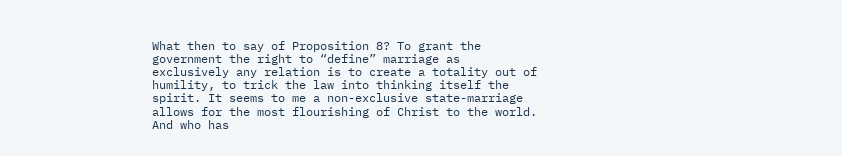What then to say of Proposition 8? To grant the government the right to “define” marriage as exclusively any relation is to create a totality out of humility, to trick the law into thinking itself the spirit. It seems to me a non-exclusive state-marriage allows for the most flourishing of Christ to the world. And who has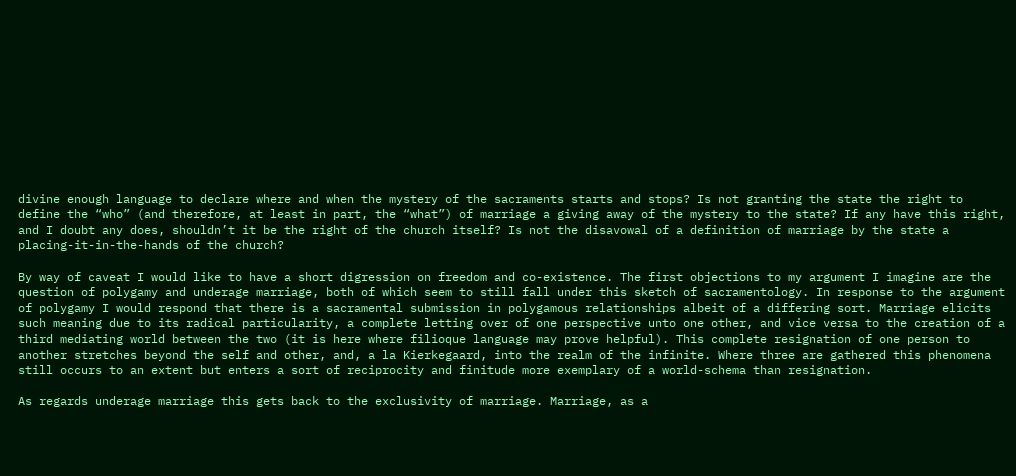divine enough language to declare where and when the mystery of the sacraments starts and stops? Is not granting the state the right to define the “who” (and therefore, at least in part, the “what”) of marriage a giving away of the mystery to the state? If any have this right, and I doubt any does, shouldn’t it be the right of the church itself? Is not the disavowal of a definition of marriage by the state a placing-it-in-the-hands of the church?

By way of caveat I would like to have a short digression on freedom and co-existence. The first objections to my argument I imagine are the question of polygamy and underage marriage, both of which seem to still fall under this sketch of sacramentology. In response to the argument of polygamy I would respond that there is a sacramental submission in polygamous relationships albeit of a differing sort. Marriage elicits such meaning due to its radical particularity, a complete letting over of one perspective unto one other, and vice versa to the creation of a third mediating world between the two (it is here where filioque language may prove helpful). This complete resignation of one person to another stretches beyond the self and other, and, a la Kierkegaard, into the realm of the infinite. Where three are gathered this phenomena still occurs to an extent but enters a sort of reciprocity and finitude more exemplary of a world-schema than resignation.

As regards underage marriage this gets back to the exclusivity of marriage. Marriage, as a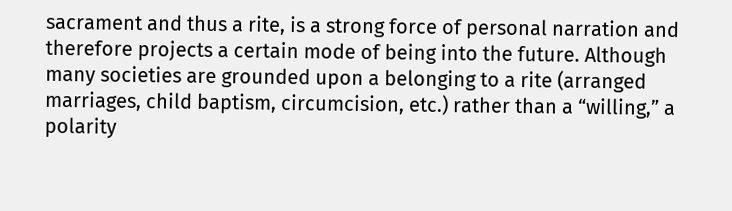sacrament and thus a rite, is a strong force of personal narration and therefore projects a certain mode of being into the future. Although many societies are grounded upon a belonging to a rite (arranged marriages, child baptism, circumcision, etc.) rather than a “willing,” a polarity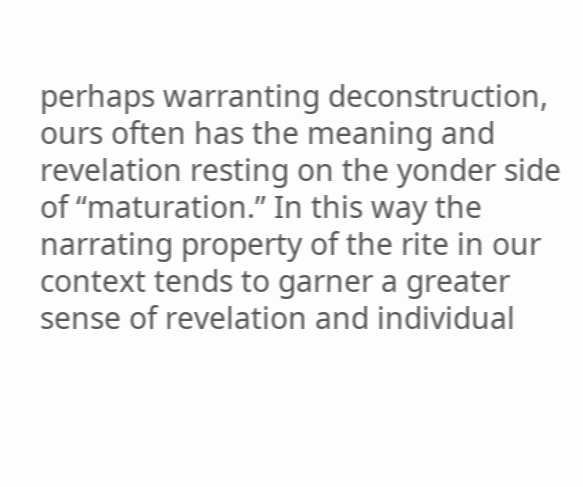perhaps warranting deconstruction, ours often has the meaning and revelation resting on the yonder side of “maturation.” In this way the narrating property of the rite in our context tends to garner a greater sense of revelation and individual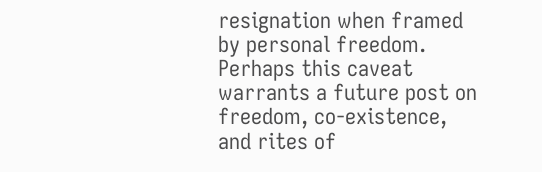resignation when framed by personal freedom. Perhaps this caveat warrants a future post on freedom, co-existence, and rites of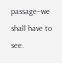passage–we shall have to see.